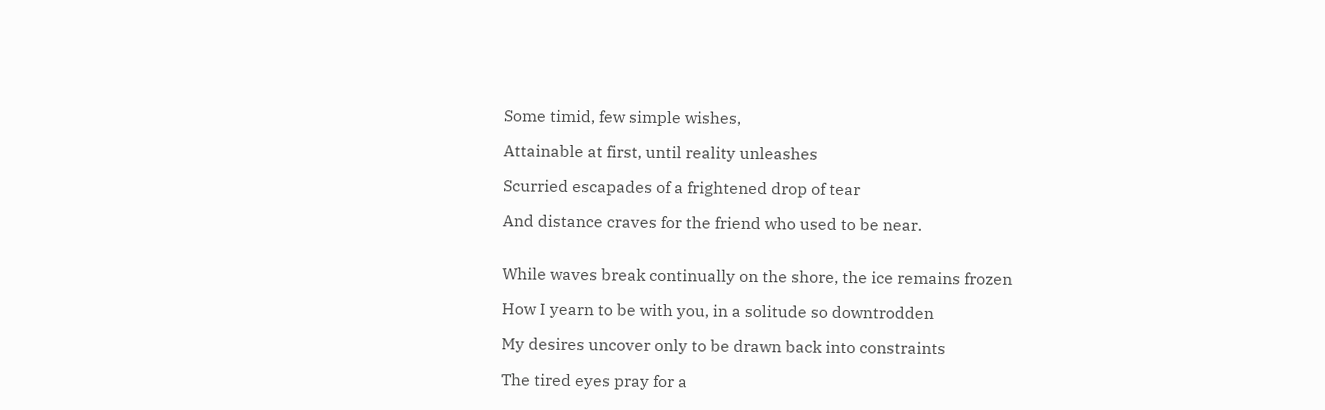Some timid, few simple wishes,

Attainable at first, until reality unleashes

Scurried escapades of a frightened drop of tear

And distance craves for the friend who used to be near.


While waves break continually on the shore, the ice remains frozen

How I yearn to be with you, in a solitude so downtrodden

My desires uncover only to be drawn back into constraints

The tired eyes pray for a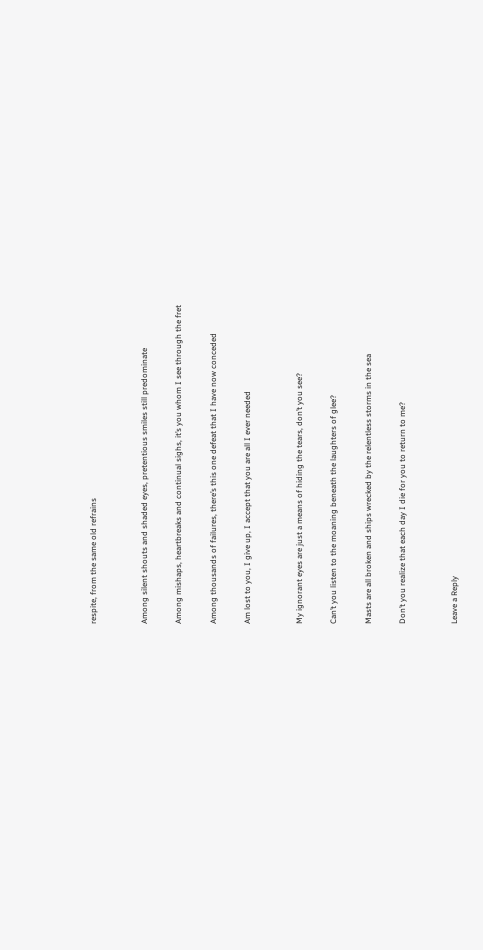respite, from the same old refrains


Among silent shouts and shaded eyes, pretentious smiles still predominate

Among mishaps, heartbreaks and continual sighs, it’s you whom I see through the fret

Among thousands of failures, there’s this one defeat that I have now conceded

Am lost to you, I give up, I accept that you are all I ever needed


My ignorant eyes are just a means of hiding the tears, don’t you see?

Can’t you listen to the moaning beneath the laughters of glee?

Masts are all broken and ships wrecked by the relentless storms in the sea

Don’t you realize that each day I die for you to return to me?


Leave a Reply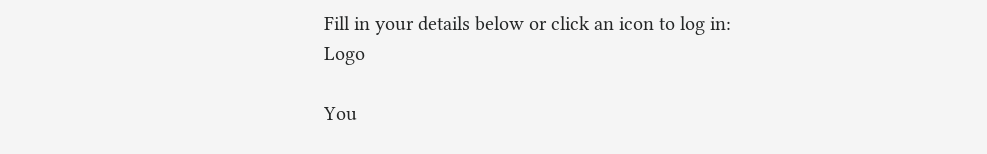Fill in your details below or click an icon to log in: Logo

You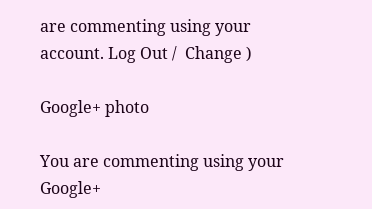are commenting using your account. Log Out /  Change )

Google+ photo

You are commenting using your Google+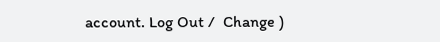account. Log Out /  Change )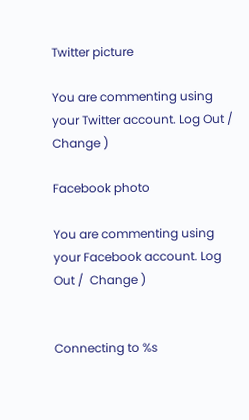Twitter picture

You are commenting using your Twitter account. Log Out /  Change )

Facebook photo

You are commenting using your Facebook account. Log Out /  Change )


Connecting to %s